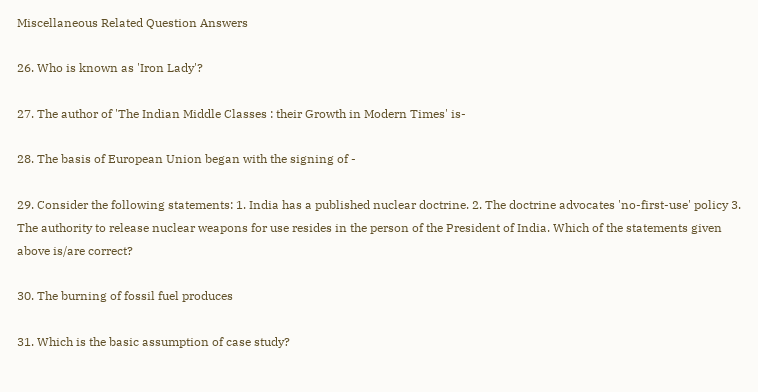Miscellaneous Related Question Answers

26. Who is known as 'Iron Lady'?

27. The author of 'The Indian Middle Classes : their Growth in Modern Times' is-

28. The basis of European Union began with the signing of -

29. Consider the following statements: 1. India has a published nuclear doctrine. 2. The doctrine advocates 'no-first-use' policy 3. The authority to release nuclear weapons for use resides in the person of the President of India. Which of the statements given above is/are correct?

30. The burning of fossil fuel produces

31. Which is the basic assumption of case study?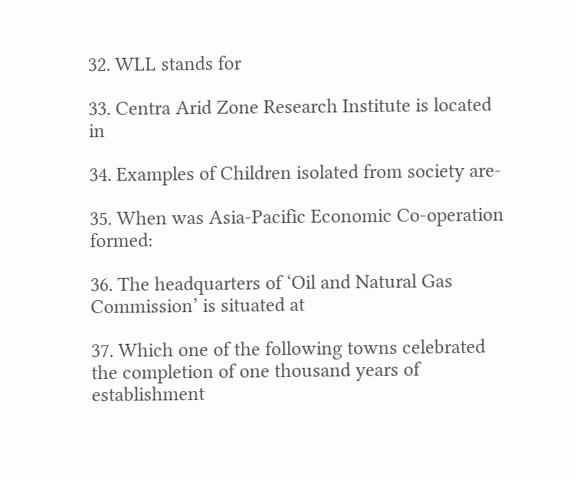32. WLL stands for

33. Centra Arid Zone Research Institute is located in

34. Examples of Children isolated from society are-

35. When was Asia-Pacific Economic Co-operation formed:

36. The headquarters of ‘Oil and Natural Gas Commission’ is situated at

37. Which one of the following towns celebrated the completion of one thousand years of establishment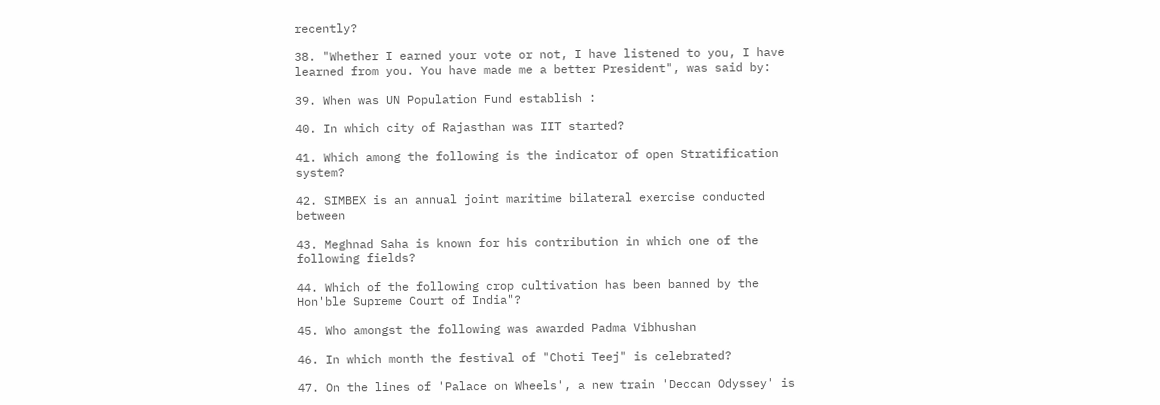recently?

38. "Whether I earned your vote or not, I have listened to you, I have learned from you. You have made me a better President", was said by:

39. When was UN Population Fund establish :

40. In which city of Rajasthan was IIT started?

41. Which among the following is the indicator of open Stratification system?

42. SIMBEX is an annual joint maritime bilateral exercise conducted between

43. Meghnad Saha is known for his contribution in which one of the following fields?

44. Which of the following crop cultivation has been banned by the Hon'ble Supreme Court of India"?

45. Who amongst the following was awarded Padma Vibhushan

46. In which month the festival of "Choti Teej" is celebrated?

47. On the lines of 'Palace on Wheels', a new train 'Deccan Odyssey' is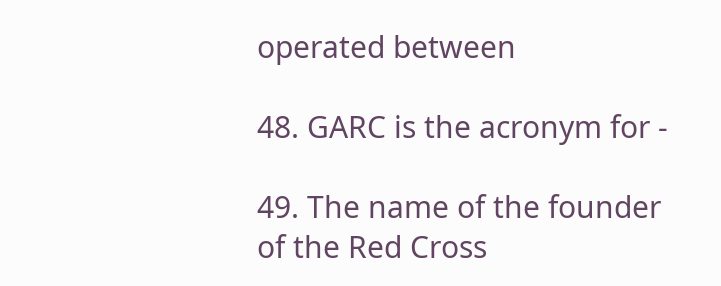operated between

48. GARC is the acronym for -

49. The name of the founder of the Red Cross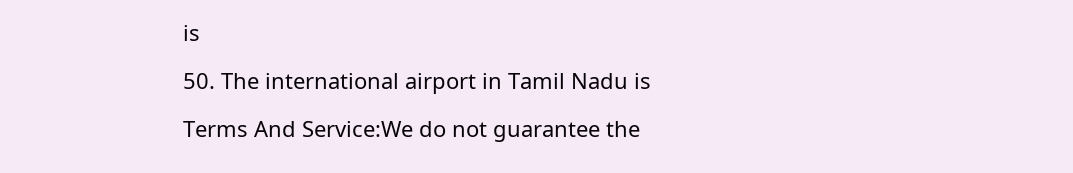is

50. The international airport in Tamil Nadu is

Terms And Service:We do not guarantee the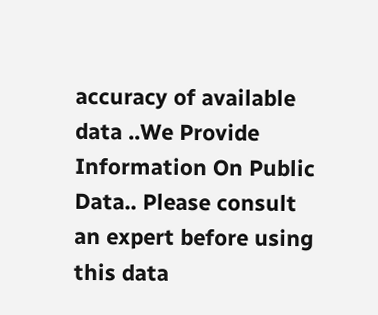accuracy of available data ..We Provide Information On Public Data.. Please consult an expert before using this data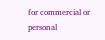for commercial or personal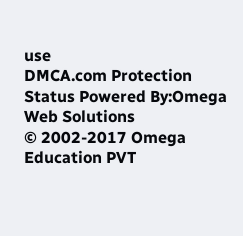use
DMCA.com Protection Status Powered By:Omega Web Solutions
© 2002-2017 Omega Education PVT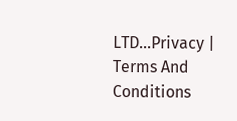LTD...Privacy | Terms And Conditions